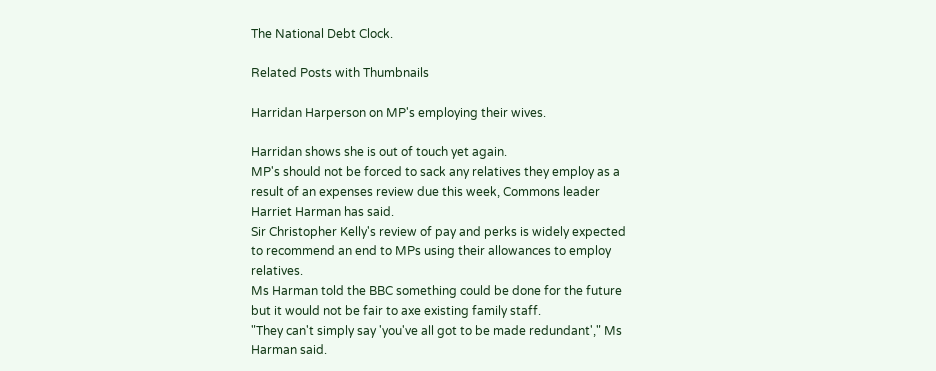The National Debt Clock.

Related Posts with Thumbnails

Harridan Harperson on MP's employing their wives.

Harridan shows she is out of touch yet again.
MP's should not be forced to sack any relatives they employ as a result of an expenses review due this week, Commons leader Harriet Harman has said.
Sir Christopher Kelly's review of pay and perks is widely expected to recommend an end to MPs using their allowances to employ relatives.
Ms Harman told the BBC something could be done for the future but it would not be fair to axe existing family staff.
"They can't simply say 'you've all got to be made redundant'," Ms Harman said.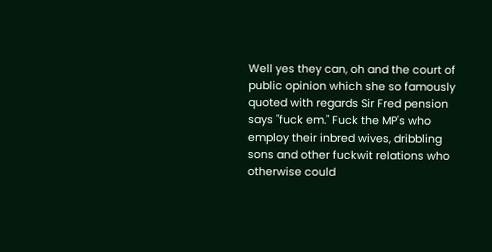Well yes they can, oh and the court of public opinion which she so famously quoted with regards Sir Fred pension says "fuck em." Fuck the MP's who employ their inbred wives, dribbling sons and other fuckwit relations who otherwise could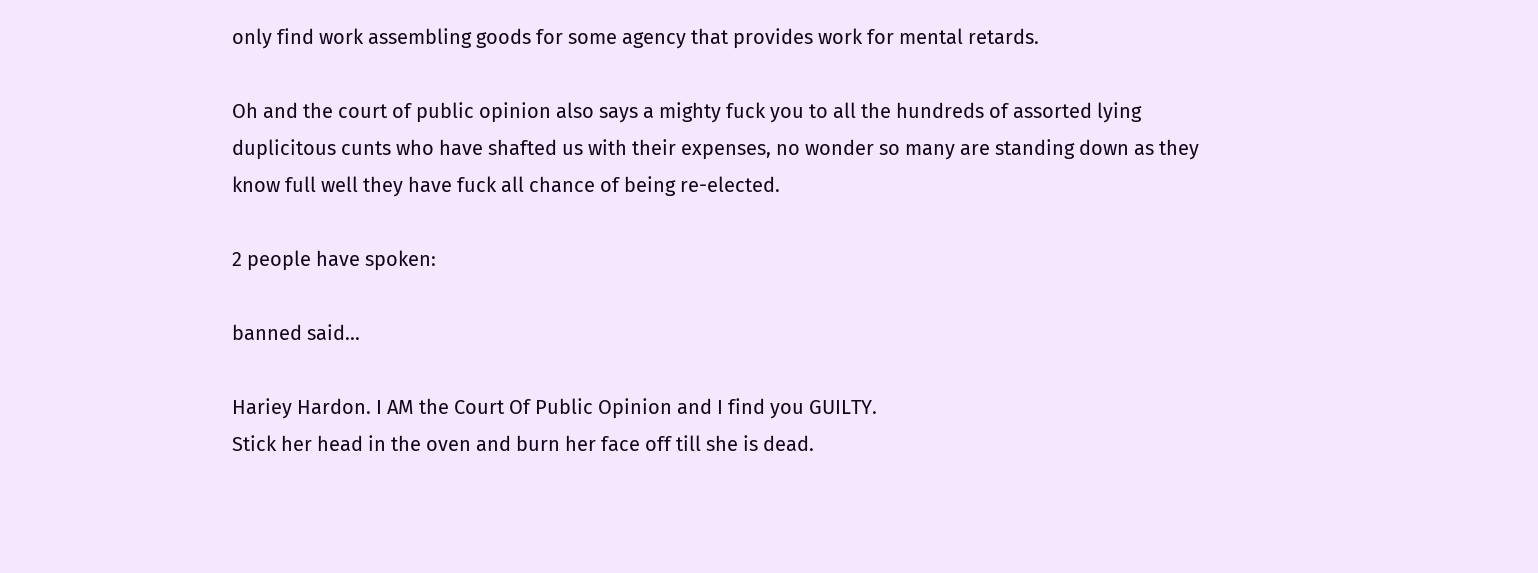only find work assembling goods for some agency that provides work for mental retards.

Oh and the court of public opinion also says a mighty fuck you to all the hundreds of assorted lying duplicitous cunts who have shafted us with their expenses, no wonder so many are standing down as they know full well they have fuck all chance of being re-elected.

2 people have spoken:

banned said...

Hariey Hardon. I AM the Court Of Public Opinion and I find you GUILTY.
Stick her head in the oven and burn her face off till she is dead.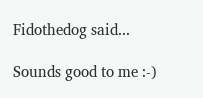Fidothedog said...

Sounds good to me :-)